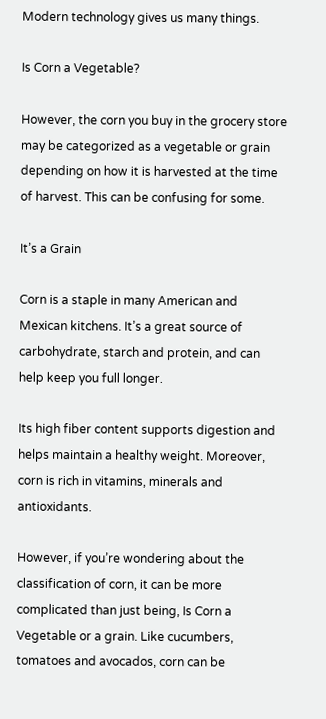Modern technology gives us many things.

Is Corn a Vegetable?

However, the corn you buy in the grocery store may be categorized as a vegetable or grain depending on how it is harvested at the time of harvest. This can be confusing for some.

It’s a Grain

Corn is a staple in many American and Mexican kitchens. It’s a great source of carbohydrate, starch and protein, and can help keep you full longer.

Its high fiber content supports digestion and helps maintain a healthy weight. Moreover, corn is rich in vitamins, minerals and antioxidants.

However, if you’re wondering about the classification of corn, it can be more complicated than just being, Is Corn a Vegetable or a grain. Like cucumbers, tomatoes and avocados, corn can be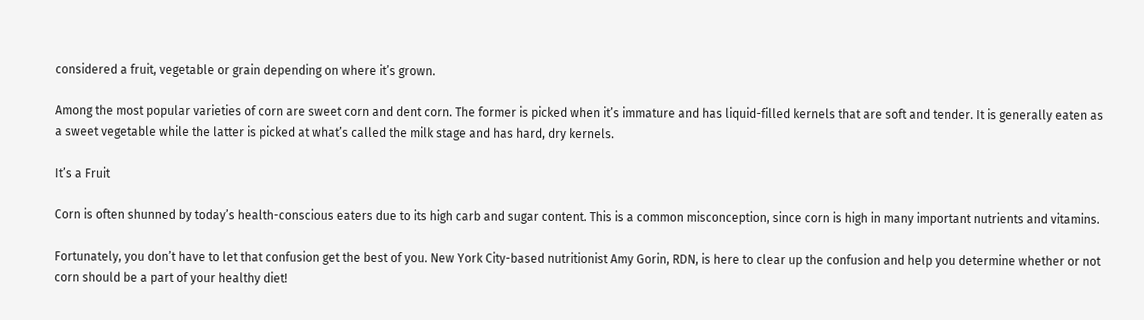considered a fruit, vegetable or grain depending on where it’s grown.

Among the most popular varieties of corn are sweet corn and dent corn. The former is picked when it’s immature and has liquid-filled kernels that are soft and tender. It is generally eaten as a sweet vegetable while the latter is picked at what’s called the milk stage and has hard, dry kernels.

It’s a Fruit

Corn is often shunned by today’s health-conscious eaters due to its high carb and sugar content. This is a common misconception, since corn is high in many important nutrients and vitamins.

Fortunately, you don’t have to let that confusion get the best of you. New York City-based nutritionist Amy Gorin, RDN, is here to clear up the confusion and help you determine whether or not corn should be a part of your healthy diet!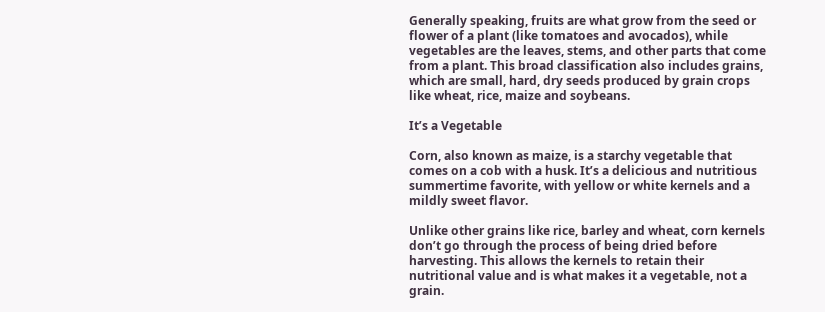Generally speaking, fruits are what grow from the seed or flower of a plant (like tomatoes and avocados), while vegetables are the leaves, stems, and other parts that come from a plant. This broad classification also includes grains, which are small, hard, dry seeds produced by grain crops like wheat, rice, maize and soybeans.

It’s a Vegetable

Corn, also known as maize, is a starchy vegetable that comes on a cob with a husk. It’s a delicious and nutritious summertime favorite, with yellow or white kernels and a mildly sweet flavor.

Unlike other grains like rice, barley and wheat, corn kernels don’t go through the process of being dried before harvesting. This allows the kernels to retain their nutritional value and is what makes it a vegetable, not a grain.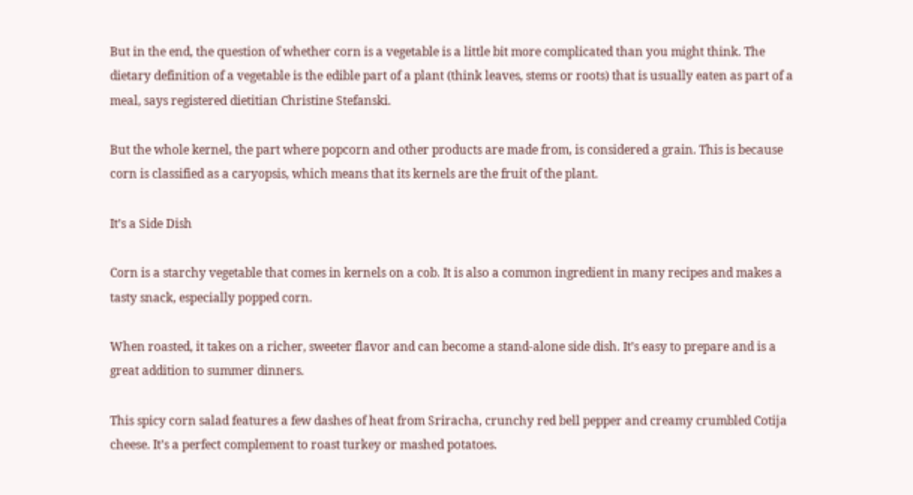But in the end, the question of whether corn is a vegetable is a little bit more complicated than you might think. The dietary definition of a vegetable is the edible part of a plant (think leaves, stems or roots) that is usually eaten as part of a meal, says registered dietitian Christine Stefanski.

But the whole kernel, the part where popcorn and other products are made from, is considered a grain. This is because corn is classified as a caryopsis, which means that its kernels are the fruit of the plant.

It’s a Side Dish

Corn is a starchy vegetable that comes in kernels on a cob. It is also a common ingredient in many recipes and makes a tasty snack, especially popped corn.

When roasted, it takes on a richer, sweeter flavor and can become a stand-alone side dish. It’s easy to prepare and is a great addition to summer dinners.

This spicy corn salad features a few dashes of heat from Sriracha, crunchy red bell pepper and creamy crumbled Cotija cheese. It’s a perfect complement to roast turkey or mashed potatoes.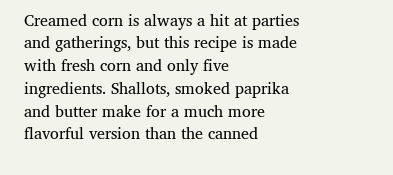Creamed corn is always a hit at parties and gatherings, but this recipe is made with fresh corn and only five ingredients. Shallots, smoked paprika and butter make for a much more flavorful version than the canned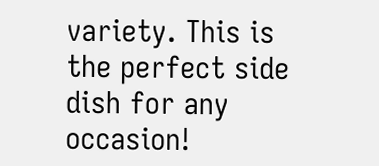variety. This is the perfect side dish for any occasion!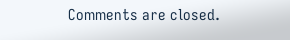Comments are closed.